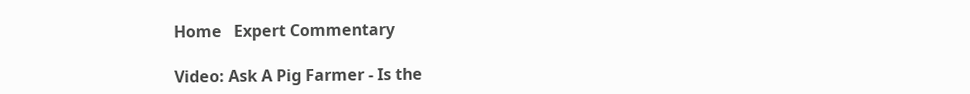Home   Expert Commentary

Video: Ask A Pig Farmer - Is the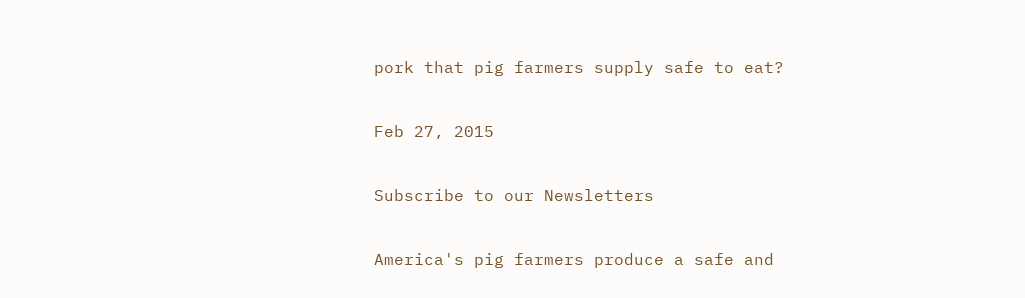pork that pig farmers supply safe to eat?

Feb 27, 2015

Subscribe to our Newsletters

America's pig farmers produce a safe and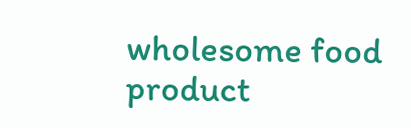wholesome food product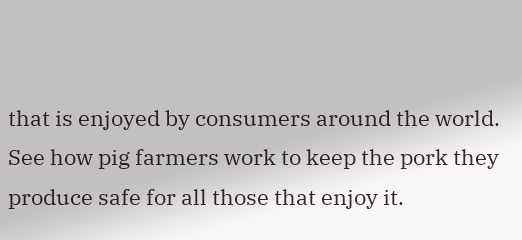that is enjoyed by consumers around the world. See how pig farmers work to keep the pork they produce safe for all those that enjoy it.